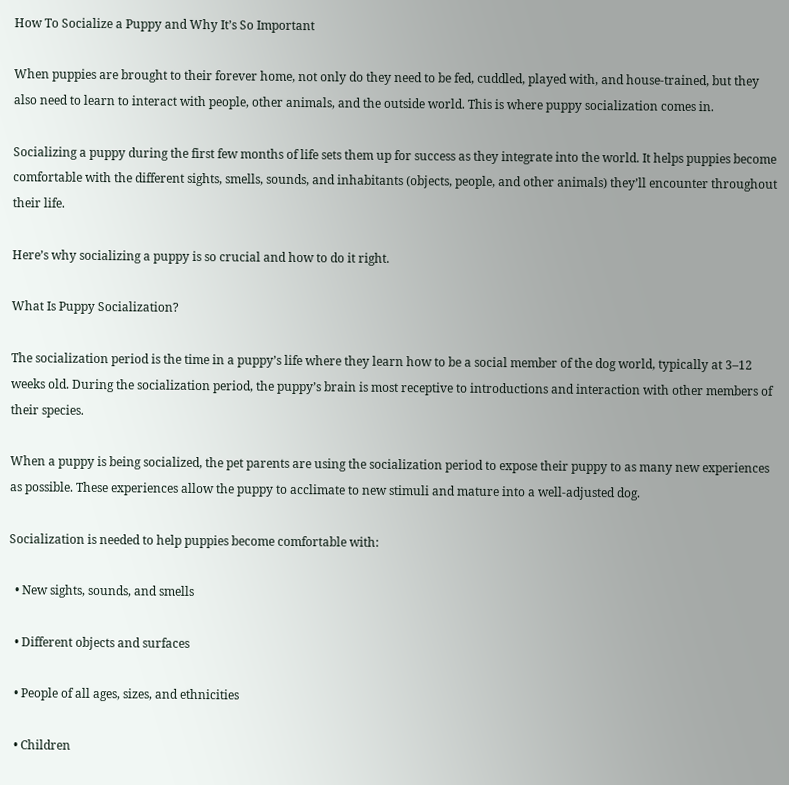How To Socialize a Puppy and Why It’s So Important

When puppies are brought to their forever home, not only do they need to be fed, cuddled, played with, and house-trained, but they also need to learn to interact with people, other animals, and the outside world. This is where puppy socialization comes in.

Socializing a puppy during the first few months of life sets them up for success as they integrate into the world. It helps puppies become comfortable with the different sights, smells, sounds, and inhabitants (objects, people, and other animals) they’ll encounter throughout their life.

Here’s why socializing a puppy is so crucial and how to do it right.

What Is Puppy Socialization?

The socialization period is the time in a puppy’s life where they learn how to be a social member of the dog world, typically at 3–12 weeks old. During the socialization period, the puppy’s brain is most receptive to introductions and interaction with other members of their species.

When a puppy is being socialized, the pet parents are using the socialization period to expose their puppy to as many new experiences as possible. These experiences allow the puppy to acclimate to new stimuli and mature into a well-adjusted dog.

Socialization is needed to help puppies become comfortable with:

  • New sights, sounds, and smells

  • Different objects and surfaces

  • People of all ages, sizes, and ethnicities

  • Children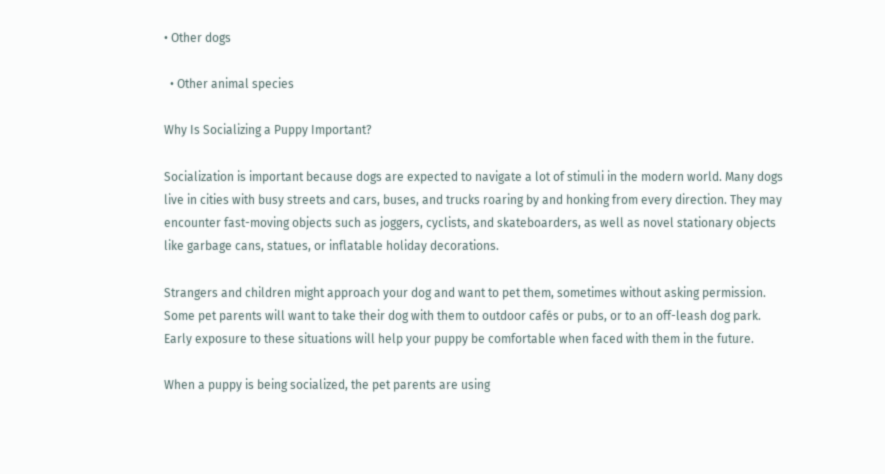• Other dogs

  • Other animal species

Why Is Socializing a Puppy Important?

Socialization is important because dogs are expected to navigate a lot of stimuli in the modern world. Many dogs live in cities with busy streets and cars, buses, and trucks roaring by and honking from every direction. They may encounter fast-moving objects such as joggers, cyclists, and skateboarders, as well as novel stationary objects like garbage cans, statues, or inflatable holiday decorations.

Strangers and children might approach your dog and want to pet them, sometimes without asking permission. Some pet parents will want to take their dog with them to outdoor cafés or pubs, or to an off-leash dog park. Early exposure to these situations will help your puppy be comfortable when faced with them in the future.

When a puppy is being socialized, the pet parents are using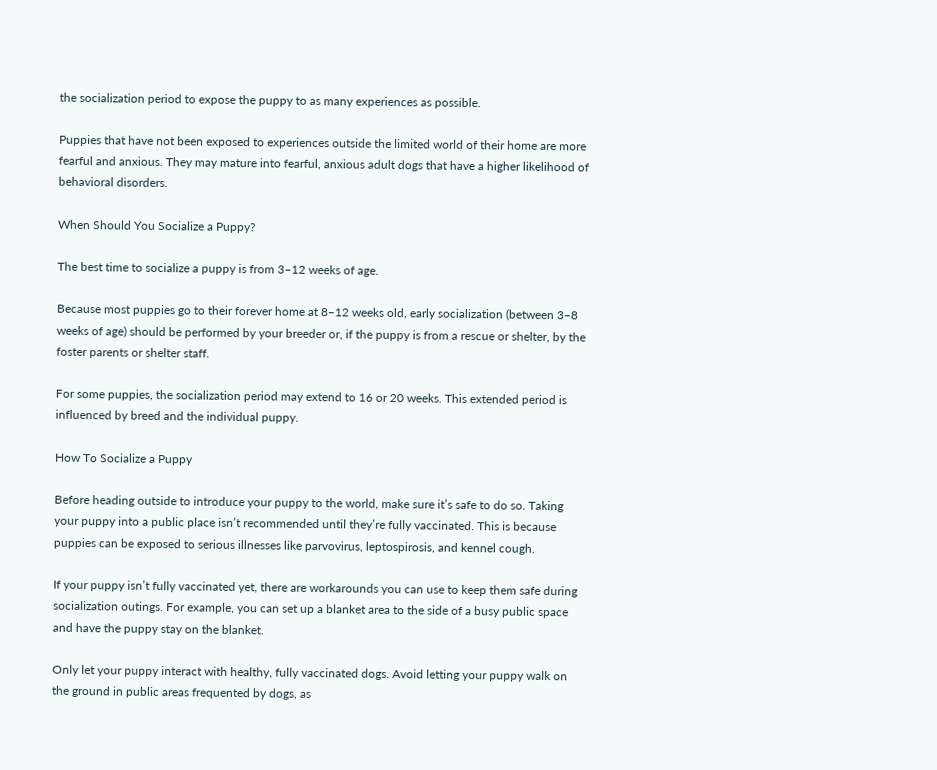the socialization period to expose the puppy to as many experiences as possible.

Puppies that have not been exposed to experiences outside the limited world of their home are more fearful and anxious. They may mature into fearful, anxious adult dogs that have a higher likelihood of behavioral disorders.

When Should You Socialize a Puppy?

The best time to socialize a puppy is from 3–12 weeks of age.

Because most puppies go to their forever home at 8–12 weeks old, early socialization (between 3–8 weeks of age) should be performed by your breeder or, if the puppy is from a rescue or shelter, by the foster parents or shelter staff.

For some puppies, the socialization period may extend to 16 or 20 weeks. This extended period is influenced by breed and the individual puppy.

How To Socialize a Puppy

Before heading outside to introduce your puppy to the world, make sure it’s safe to do so. Taking your puppy into a public place isn’t recommended until they’re fully vaccinated. This is because puppies can be exposed to serious illnesses like parvovirus, leptospirosis, and kennel cough.

If your puppy isn’t fully vaccinated yet, there are workarounds you can use to keep them safe during socialization outings. For example, you can set up a blanket area to the side of a busy public space and have the puppy stay on the blanket.

Only let your puppy interact with healthy, fully vaccinated dogs. Avoid letting your puppy walk on the ground in public areas frequented by dogs, as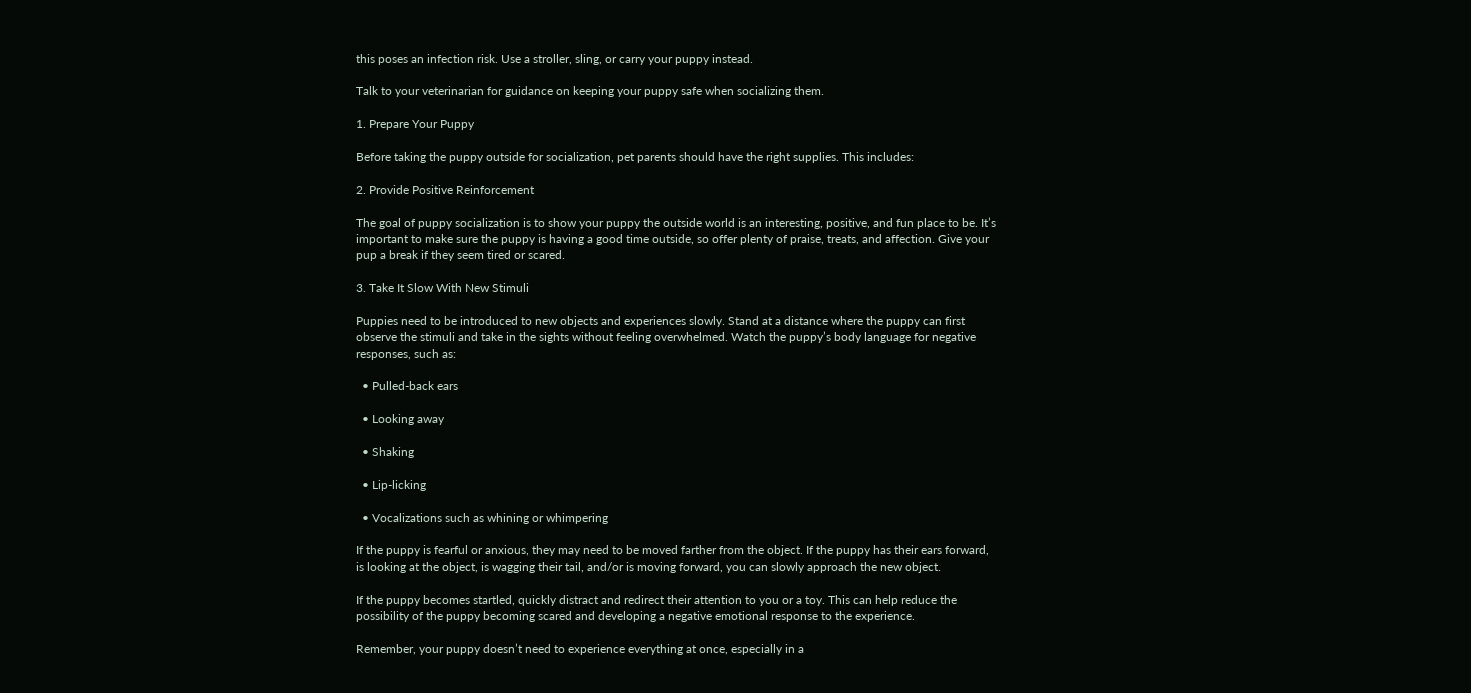this poses an infection risk. Use a stroller, sling, or carry your puppy instead.

Talk to your veterinarian for guidance on keeping your puppy safe when socializing them.

1. Prepare Your Puppy

Before taking the puppy outside for socialization, pet parents should have the right supplies. This includes:

2. Provide Positive Reinforcement

The goal of puppy socialization is to show your puppy the outside world is an interesting, positive, and fun place to be. It’s important to make sure the puppy is having a good time outside, so offer plenty of praise, treats, and affection. Give your pup a break if they seem tired or scared.

3. Take It Slow With New Stimuli

Puppies need to be introduced to new objects and experiences slowly. Stand at a distance where the puppy can first observe the stimuli and take in the sights without feeling overwhelmed. Watch the puppy’s body language for negative responses, such as:

  • Pulled-back ears

  • Looking away

  • Shaking

  • Lip-licking

  • Vocalizations such as whining or whimpering

If the puppy is fearful or anxious, they may need to be moved farther from the object. If the puppy has their ears forward, is looking at the object, is wagging their tail, and/or is moving forward, you can slowly approach the new object.

If the puppy becomes startled, quickly distract and redirect their attention to you or a toy. This can help reduce the possibility of the puppy becoming scared and developing a negative emotional response to the experience.

Remember, your puppy doesn’t need to experience everything at once, especially in a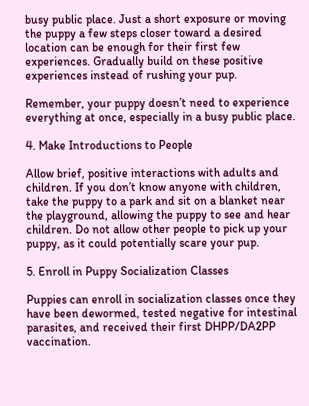busy public place. Just a short exposure or moving the puppy a few steps closer toward a desired location can be enough for their first few experiences. Gradually build on these positive experiences instead of rushing your pup.

Remember, your puppy doesn’t need to experience everything at once, especially in a busy public place.

4. Make Introductions to People

Allow brief, positive interactions with adults and children. If you don’t know anyone with children, take the puppy to a park and sit on a blanket near the playground, allowing the puppy to see and hear children. Do not allow other people to pick up your puppy, as it could potentially scare your pup.

5. Enroll in Puppy Socialization Classes

Puppies can enroll in socialization classes once they have been dewormed, tested negative for intestinal parasites, and received their first DHPP/DA2PP vaccination.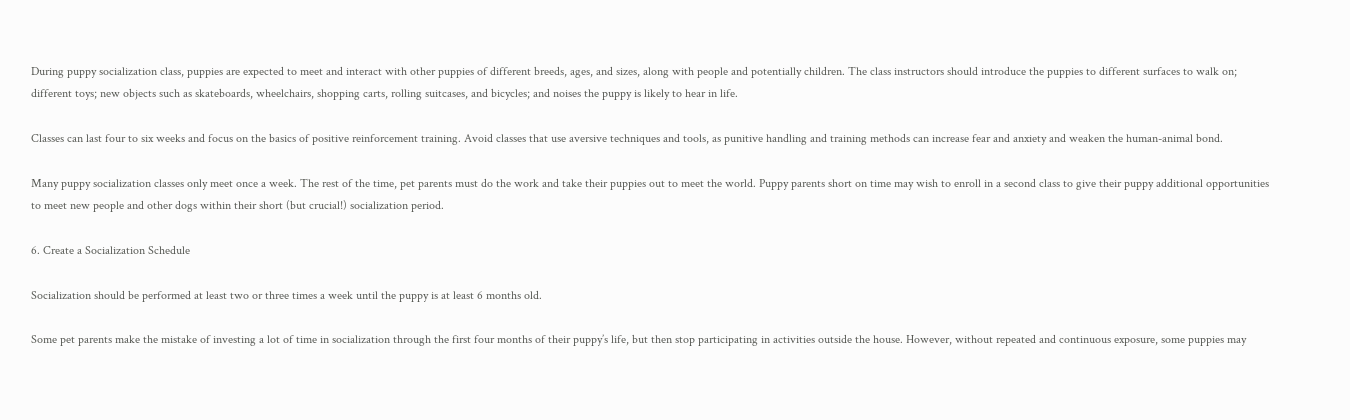During puppy socialization class, puppies are expected to meet and interact with other puppies of different breeds, ages, and sizes, along with people and potentially children. The class instructors should introduce the puppies to different surfaces to walk on; different toys; new objects such as skateboards, wheelchairs, shopping carts, rolling suitcases, and bicycles; and noises the puppy is likely to hear in life.

Classes can last four to six weeks and focus on the basics of positive reinforcement training. Avoid classes that use aversive techniques and tools, as punitive handling and training methods can increase fear and anxiety and weaken the human-animal bond.

Many puppy socialization classes only meet once a week. The rest of the time, pet parents must do the work and take their puppies out to meet the world. Puppy parents short on time may wish to enroll in a second class to give their puppy additional opportunities to meet new people and other dogs within their short (but crucial!) socialization period.

6. Create a Socialization Schedule

Socialization should be performed at least two or three times a week until the puppy is at least 6 months old.

Some pet parents make the mistake of investing a lot of time in socialization through the first four months of their puppy’s life, but then stop participating in activities outside the house. However, without repeated and continuous exposure, some puppies may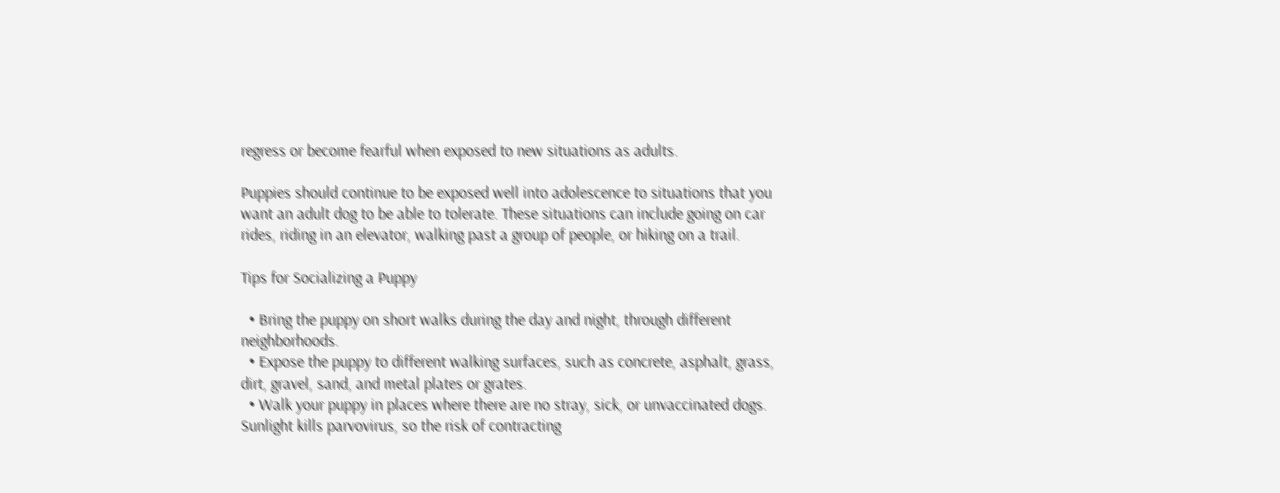regress or become fearful when exposed to new situations as adults.

Puppies should continue to be exposed well into adolescence to situations that you want an adult dog to be able to tolerate. These situations can include going on car rides, riding in an elevator, walking past a group of people, or hiking on a trail.

Tips for Socializing a Puppy

  • Bring the puppy on short walks during the day and night, through different neighborhoods.
  • Expose the puppy to different walking surfaces, such as concrete, asphalt, grass, dirt, gravel, sand, and metal plates or grates.
  • Walk your puppy in places where there are no stray, sick, or unvaccinated dogs. Sunlight kills parvovirus, so the risk of contracting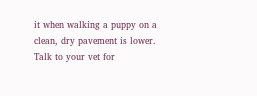it when walking a puppy on a clean, dry pavement is lower. Talk to your vet for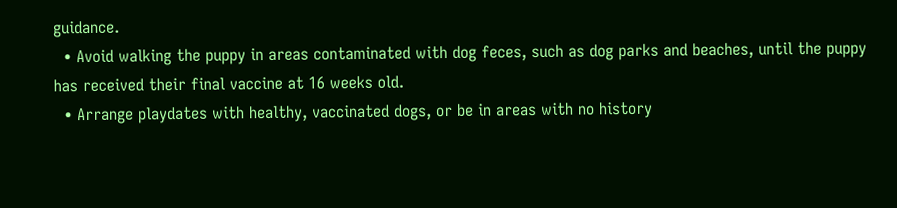guidance.
  • Avoid walking the puppy in areas contaminated with dog feces, such as dog parks and beaches, until the puppy has received their final vaccine at 16 weeks old.
  • Arrange playdates with healthy, vaccinated dogs, or be in areas with no history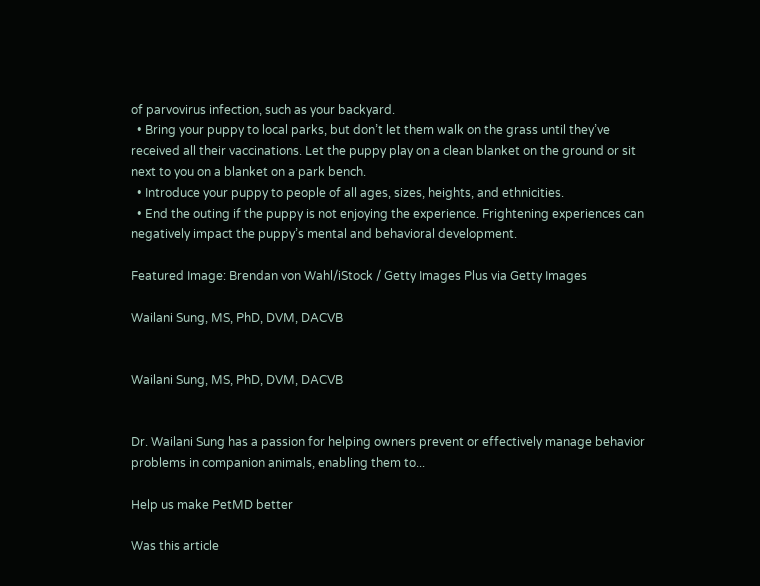of parvovirus infection, such as your backyard.
  • Bring your puppy to local parks, but don’t let them walk on the grass until they’ve received all their vaccinations. Let the puppy play on a clean blanket on the ground or sit next to you on a blanket on a park bench.
  • Introduce your puppy to people of all ages, sizes, heights, and ethnicities.
  • End the outing if the puppy is not enjoying the experience. Frightening experiences can negatively impact the puppy’s mental and behavioral development.

Featured Image: Brendan von Wahl/iStock / Getty Images Plus via Getty Images

Wailani Sung, MS, PhD, DVM, DACVB


Wailani Sung, MS, PhD, DVM, DACVB


Dr. Wailani Sung has a passion for helping owners prevent or effectively manage behavior problems in companion animals, enabling them to...

Help us make PetMD better

Was this article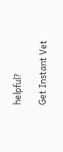helpful?

Get Instant Vet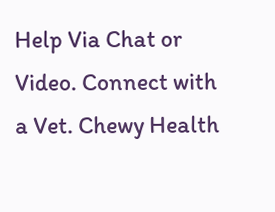Help Via Chat or Video. Connect with a Vet. Chewy Health